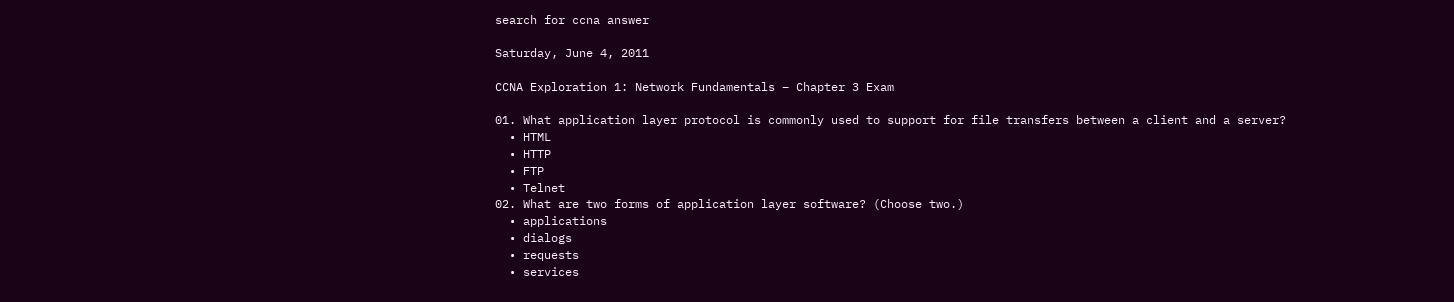search for ccna answer

Saturday, June 4, 2011

CCNA Exploration 1: Network Fundamentals – Chapter 3 Exam

01. What application layer protocol is commonly used to support for file transfers between a client and a server?
  • HTML
  • HTTP
  • FTP
  • Telnet
02. What are two forms of application layer software? (Choose two.)
  • applications
  • dialogs
  • requests
  • services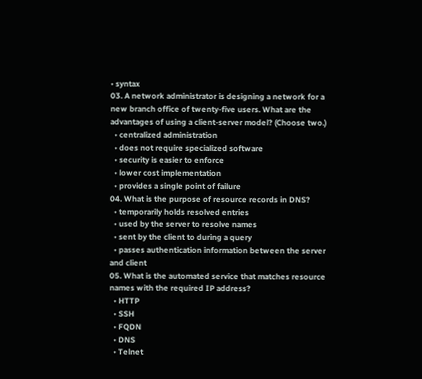• syntax
03. A network administrator is designing a network for a new branch office of twenty-five users. What are the advantages of using a client-server model? (Choose two.)
  • centralized administration
  • does not require specialized software
  • security is easier to enforce
  • lower cost implementation
  • provides a single point of failure
04. What is the purpose of resource records in DNS?
  • temporarily holds resolved entries
  • used by the server to resolve names
  • sent by the client to during a query
  • passes authentication information between the server and client
05. What is the automated service that matches resource names with the required IP address?
  • HTTP
  • SSH
  • FQDN
  • DNS
  • Telnet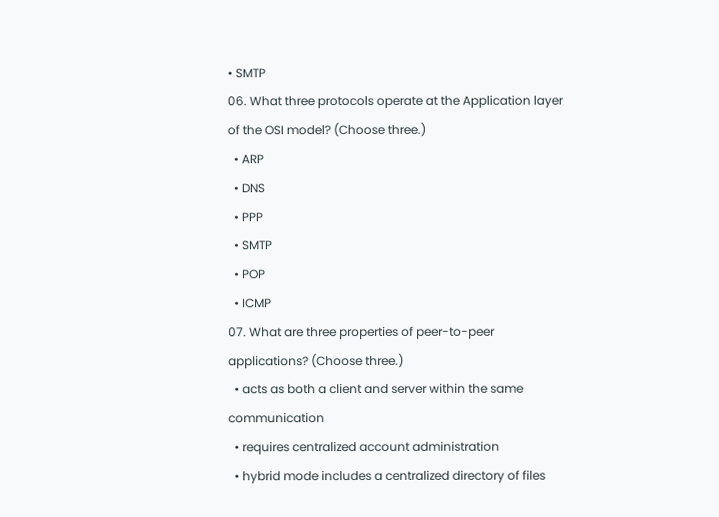• SMTP
06. What three protocols operate at the Application layer of the OSI model? (Choose three.)
  • ARP
  • DNS
  • PPP
  • SMTP
  • POP
  • ICMP
07. What are three properties of peer-to-peer applications? (Choose three.)
  • acts as both a client and server within the same communication
  • requires centralized account administration
  • hybrid mode includes a centralized directory of files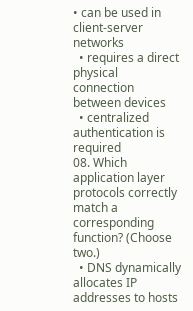• can be used in client-server networks
  • requires a direct physical connection between devices
  • centralized authentication is required
08. Which application layer protocols correctly match a corresponding function? (Choose two.)
  • DNS dynamically allocates IP addresses to hosts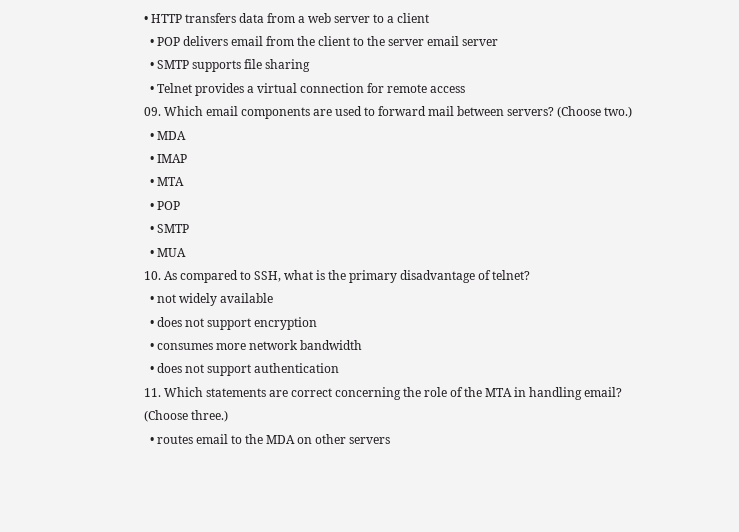• HTTP transfers data from a web server to a client
  • POP delivers email from the client to the server email server
  • SMTP supports file sharing
  • Telnet provides a virtual connection for remote access
09. Which email components are used to forward mail between servers? (Choose two.)
  • MDA
  • IMAP
  • MTA
  • POP
  • SMTP
  • MUA
10. As compared to SSH, what is the primary disadvantage of telnet?
  • not widely available
  • does not support encryption
  • consumes more network bandwidth
  • does not support authentication
11. Which statements are correct concerning the role of the MTA in handling email? (Choose three.)
  • routes email to the MDA on other servers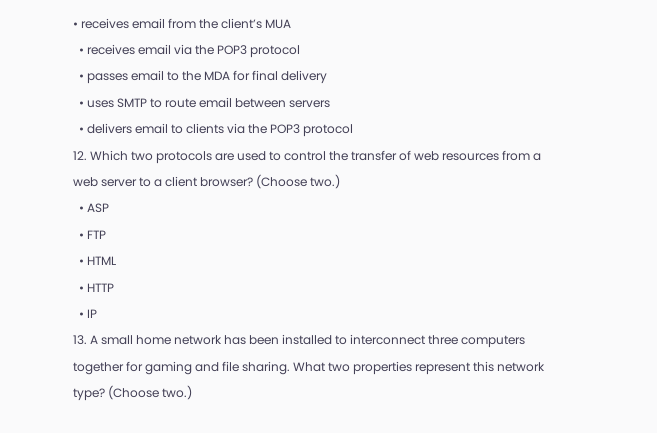• receives email from the client’s MUA
  • receives email via the POP3 protocol
  • passes email to the MDA for final delivery
  • uses SMTP to route email between servers
  • delivers email to clients via the POP3 protocol
12. Which two protocols are used to control the transfer of web resources from a web server to a client browser? (Choose two.)
  • ASP
  • FTP
  • HTML
  • HTTP
  • IP
13. A small home network has been installed to interconnect three computers together for gaming and file sharing. What two properties represent this network type? (Choose two.)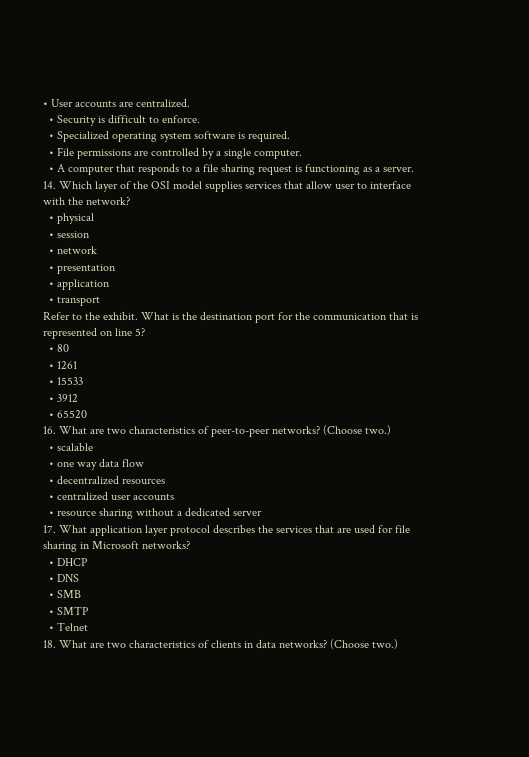• User accounts are centralized.
  • Security is difficult to enforce.
  • Specialized operating system software is required.
  • File permissions are controlled by a single computer.
  • A computer that responds to a file sharing request is functioning as a server.
14. Which layer of the OSI model supplies services that allow user to interface with the network?
  • physical
  • session
  • network
  • presentation
  • application
  • transport
Refer to the exhibit. What is the destination port for the communication that is represented on line 5?
  • 80
  • 1261
  • 15533
  • 3912
  • 65520
16. What are two characteristics of peer-to-peer networks? (Choose two.)
  • scalable
  • one way data flow
  • decentralized resources
  • centralized user accounts
  • resource sharing without a dedicated server
17. What application layer protocol describes the services that are used for file sharing in Microsoft networks?
  • DHCP
  • DNS
  • SMB
  • SMTP
  • Telnet
18. What are two characteristics of clients in data networks? (Choose two.)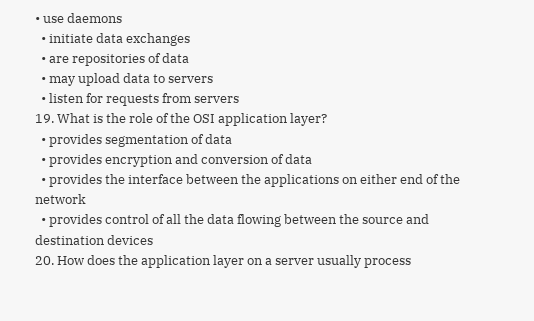• use daemons
  • initiate data exchanges
  • are repositories of data
  • may upload data to servers
  • listen for requests from servers
19. What is the role of the OSI application layer?
  • provides segmentation of data
  • provides encryption and conversion of data
  • provides the interface between the applications on either end of the network
  • provides control of all the data flowing between the source and destination devices
20. How does the application layer on a server usually process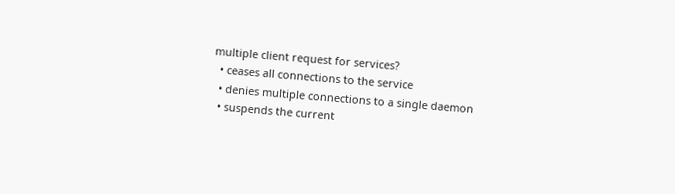multiple client request for services?
  • ceases all connections to the service
  • denies multiple connections to a single daemon
  • suspends the current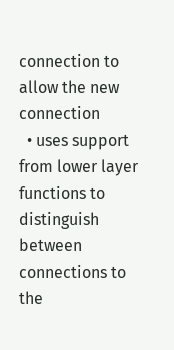connection to allow the new connection
  • uses support from lower layer functions to distinguish between connections to the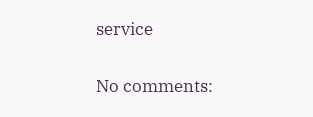service

No comments: